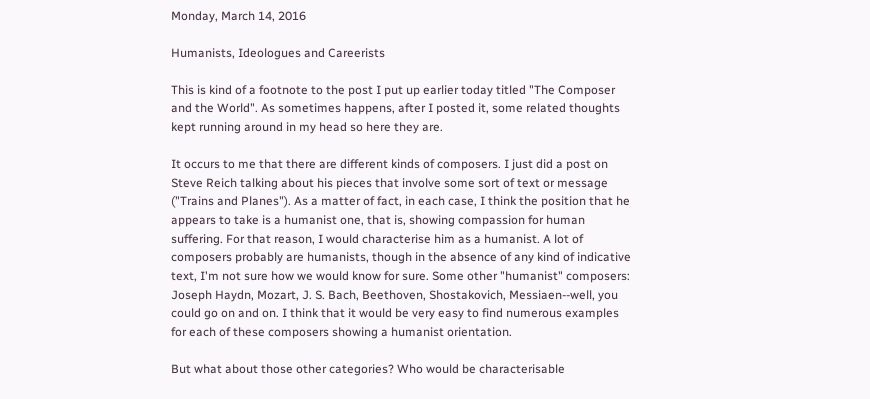Monday, March 14, 2016

Humanists, Ideologues and Careerists

This is kind of a footnote to the post I put up earlier today titled "The Composer and the World". As sometimes happens, after I posted it, some related thoughts kept running around in my head so here they are.

It occurs to me that there are different kinds of composers. I just did a post on Steve Reich talking about his pieces that involve some sort of text or message ("Trains and Planes"). As a matter of fact, in each case, I think the position that he appears to take is a humanist one, that is, showing compassion for human suffering. For that reason, I would characterise him as a humanist. A lot of composers probably are humanists, though in the absence of any kind of indicative text, I'm not sure how we would know for sure. Some other "humanist" composers: Joseph Haydn, Mozart, J. S. Bach, Beethoven, Shostakovich, Messiaen--well, you could go on and on. I think that it would be very easy to find numerous examples for each of these composers showing a humanist orientation.

But what about those other categories? Who would be characterisable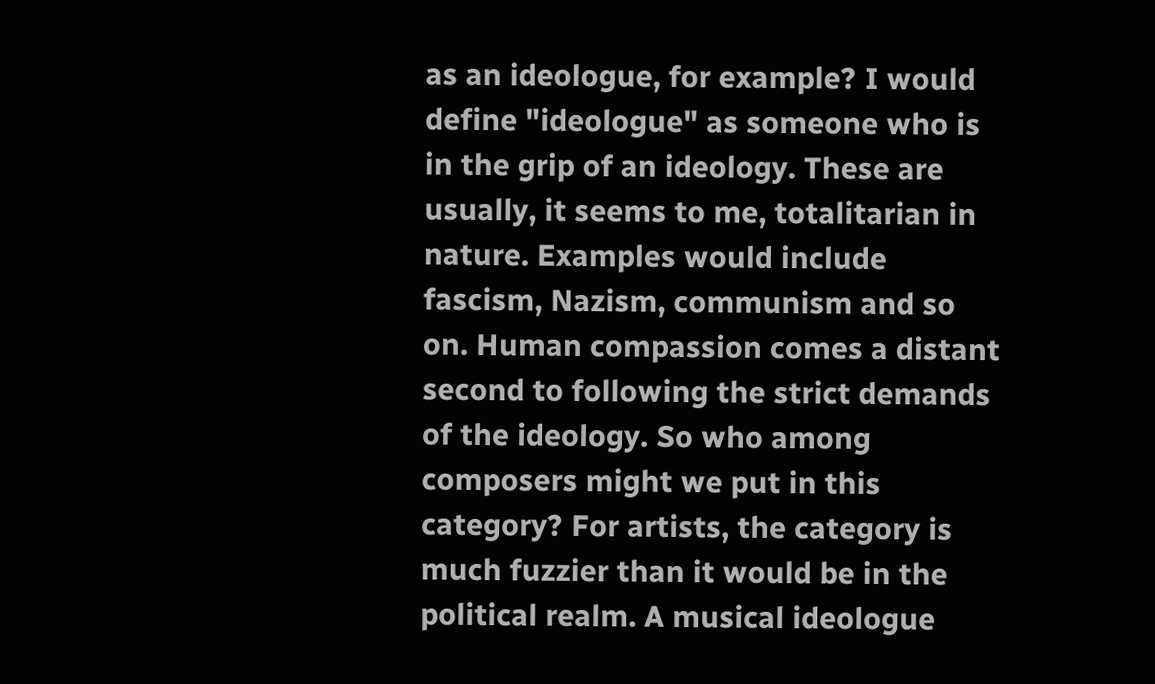as an ideologue, for example? I would define "ideologue" as someone who is in the grip of an ideology. These are usually, it seems to me, totalitarian in nature. Examples would include fascism, Nazism, communism and so on. Human compassion comes a distant second to following the strict demands of the ideology. So who among composers might we put in this category? For artists, the category is much fuzzier than it would be in the political realm. A musical ideologue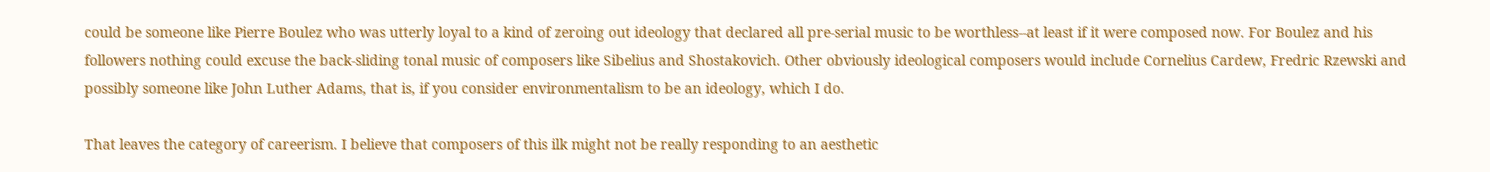could be someone like Pierre Boulez who was utterly loyal to a kind of zeroing out ideology that declared all pre-serial music to be worthless--at least if it were composed now. For Boulez and his followers nothing could excuse the back-sliding tonal music of composers like Sibelius and Shostakovich. Other obviously ideological composers would include Cornelius Cardew, Fredric Rzewski and possibly someone like John Luther Adams, that is, if you consider environmentalism to be an ideology, which I do.

That leaves the category of careerism. I believe that composers of this ilk might not be really responding to an aesthetic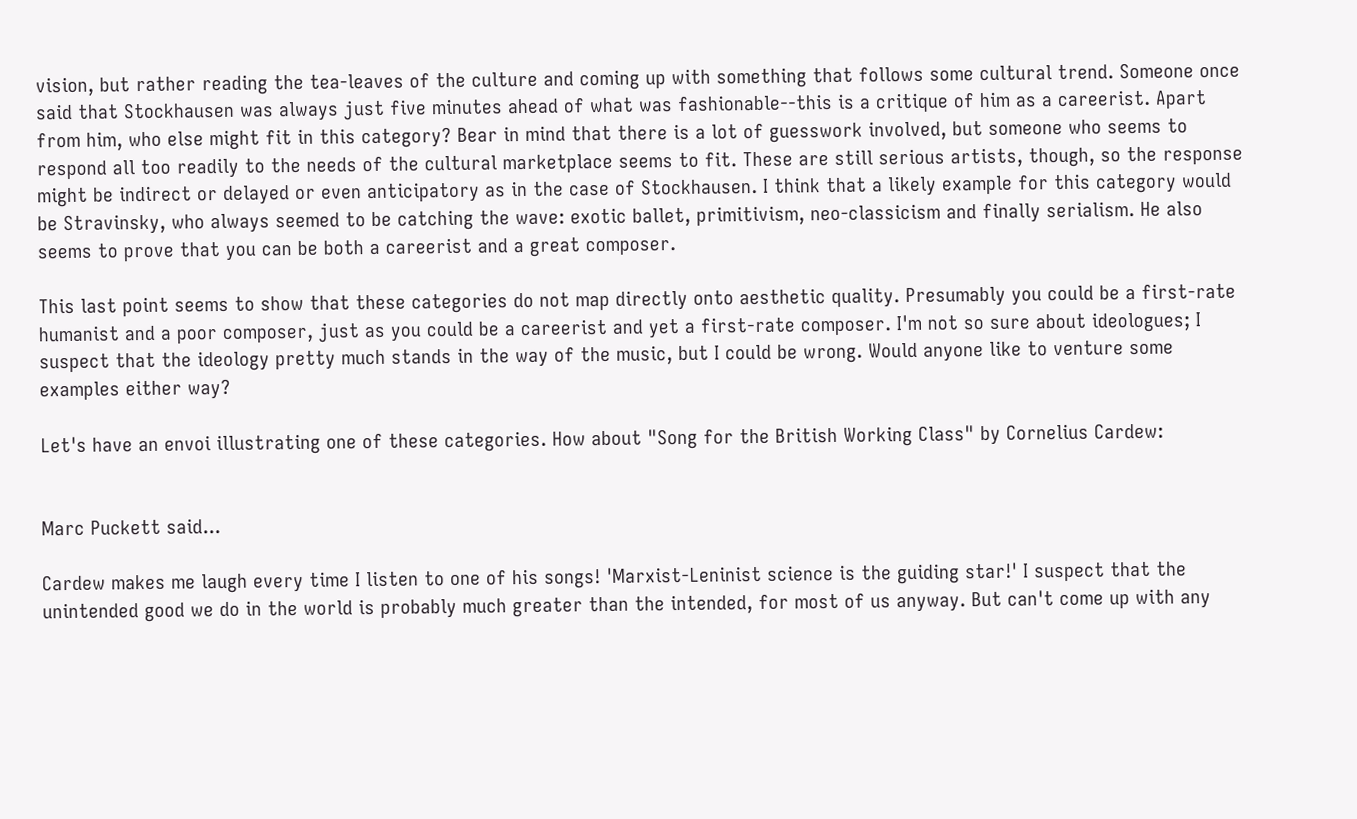vision, but rather reading the tea-leaves of the culture and coming up with something that follows some cultural trend. Someone once said that Stockhausen was always just five minutes ahead of what was fashionable--this is a critique of him as a careerist. Apart from him, who else might fit in this category? Bear in mind that there is a lot of guesswork involved, but someone who seems to respond all too readily to the needs of the cultural marketplace seems to fit. These are still serious artists, though, so the response might be indirect or delayed or even anticipatory as in the case of Stockhausen. I think that a likely example for this category would be Stravinsky, who always seemed to be catching the wave: exotic ballet, primitivism, neo-classicism and finally serialism. He also seems to prove that you can be both a careerist and a great composer.

This last point seems to show that these categories do not map directly onto aesthetic quality. Presumably you could be a first-rate humanist and a poor composer, just as you could be a careerist and yet a first-rate composer. I'm not so sure about ideologues; I suspect that the ideology pretty much stands in the way of the music, but I could be wrong. Would anyone like to venture some examples either way?

Let's have an envoi illustrating one of these categories. How about "Song for the British Working Class" by Cornelius Cardew:


Marc Puckett said...

Cardew makes me laugh every time I listen to one of his songs! 'Marxist-Leninist science is the guiding star!' I suspect that the unintended good we do in the world is probably much greater than the intended, for most of us anyway. But can't come up with any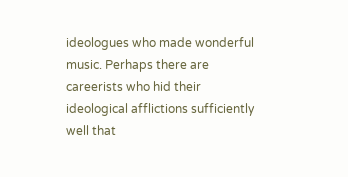ideologues who made wonderful music. Perhaps there are careerists who hid their ideological afflictions sufficiently well that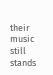their music still stands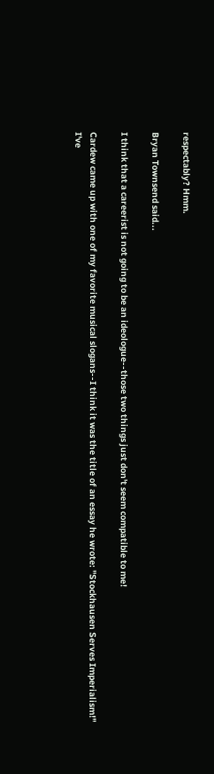respectably? Hmm.

Bryan Townsend said...

I think that a careerist is not going to be an ideologue--those two things just don't seem compatible to me!

Cardew came up with one of my favorite musical slogans--I think it was the title of an essay he wrote: "Stockhausen Serves Imperialism!" I've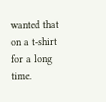wanted that on a t-shirt for a long time.